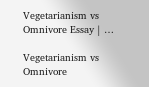Vegetarianism vs Omnivore Essay | …

Vegetarianism vs Omnivore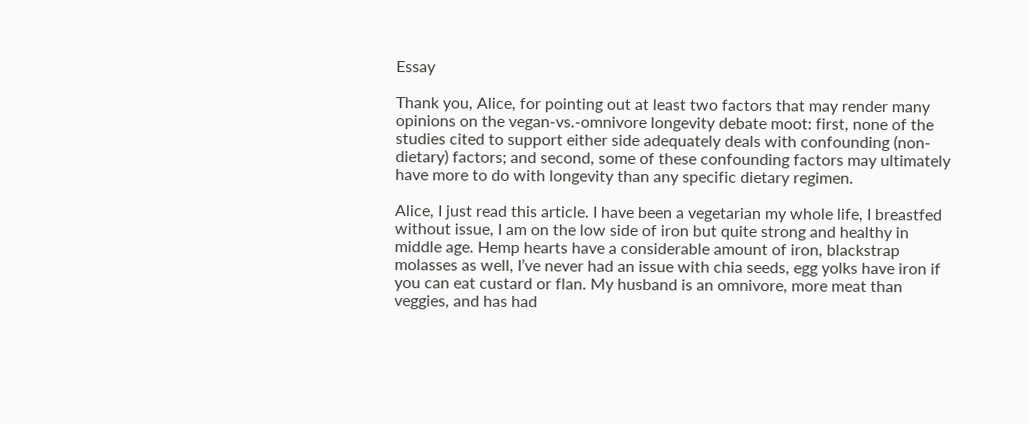Essay

Thank you, Alice, for pointing out at least two factors that may render many opinions on the vegan-vs.-omnivore longevity debate moot: first, none of the studies cited to support either side adequately deals with confounding (non-dietary) factors; and second, some of these confounding factors may ultimately have more to do with longevity than any specific dietary regimen.

Alice, I just read this article. I have been a vegetarian my whole life, I breastfed without issue, I am on the low side of iron but quite strong and healthy in middle age. Hemp hearts have a considerable amount of iron, blackstrap molasses as well, I’ve never had an issue with chia seeds, egg yolks have iron if you can eat custard or flan. My husband is an omnivore, more meat than veggies, and has had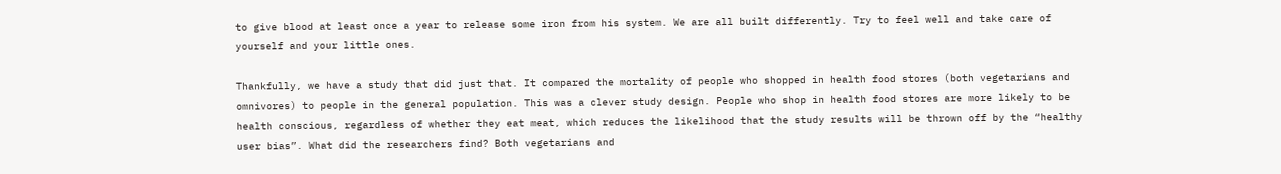to give blood at least once a year to release some iron from his system. We are all built differently. Try to feel well and take care of yourself and your little ones.

Thankfully, we have a study that did just that. It compared the mortality of people who shopped in health food stores (both vegetarians and omnivores) to people in the general population. This was a clever study design. People who shop in health food stores are more likely to be health conscious, regardless of whether they eat meat, which reduces the likelihood that the study results will be thrown off by the “healthy user bias”. What did the researchers find? Both vegetarians and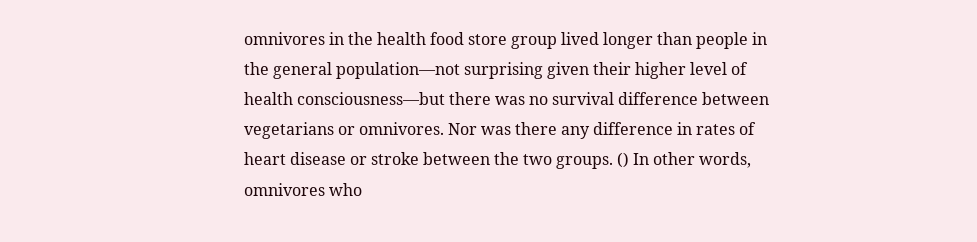omnivores in the health food store group lived longer than people in the general population—not surprising given their higher level of health consciousness—but there was no survival difference between vegetarians or omnivores. Nor was there any difference in rates of heart disease or stroke between the two groups. () In other words, omnivores who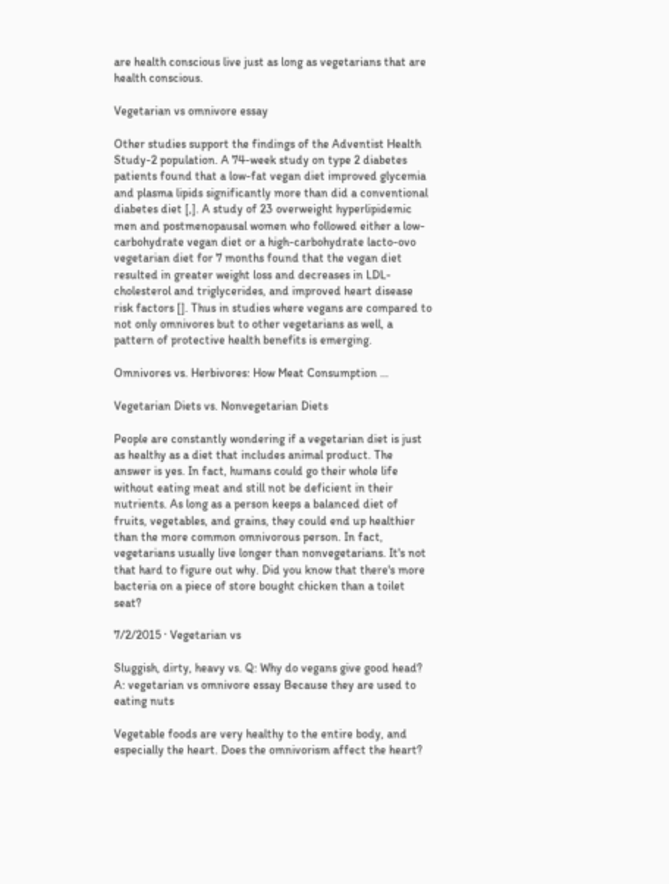are health conscious live just as long as vegetarians that are health conscious.

Vegetarian vs omnivore essay

Other studies support the findings of the Adventist Health Study-2 population. A 74-week study on type 2 diabetes patients found that a low-fat vegan diet improved glycemia and plasma lipids significantly more than did a conventional diabetes diet [,]. A study of 23 overweight hyperlipidemic men and postmenopausal women who followed either a low-carbohydrate vegan diet or a high-carbohydrate lacto-ovo vegetarian diet for 7 months found that the vegan diet resulted in greater weight loss and decreases in LDL-cholesterol and triglycerides, and improved heart disease risk factors []. Thus in studies where vegans are compared to not only omnivores but to other vegetarians as well, a pattern of protective health benefits is emerging.

Omnivores vs. Herbivores: How Meat Consumption …

Vegetarian Diets vs. Nonvegetarian Diets

People are constantly wondering if a vegetarian diet is just as healthy as a diet that includes animal product. The answer is yes. In fact, humans could go their whole life without eating meat and still not be deficient in their nutrients. As long as a person keeps a balanced diet of fruits, vegetables, and grains, they could end up healthier than the more common omnivorous person. In fact, vegetarians usually live longer than nonvegetarians. It's not that hard to figure out why. Did you know that there's more bacteria on a piece of store bought chicken than a toilet seat?

7/2/2015 · Vegetarian vs

Sluggish, dirty, heavy vs. Q: Why do vegans give good head? A: vegetarian vs omnivore essay Because they are used to eating nuts

Vegetable foods are very healthy to the entire body, and especially the heart. Does the omnivorism affect the heart?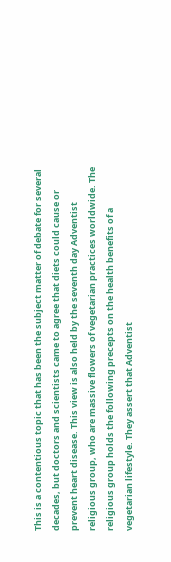This is a contentious topic that has been the subject matter of debate for several decades, but doctors and scientists came to agree that diets could cause or prevent heart disease. This view is also held by the seventh day Adventist religious group, who are massive flowers of vegetarian practices worldwide. The religious group holds the following precepts on the health benefits of a vegetarian lifestyle. They assert that Adventist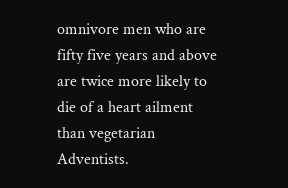omnivore men who are fifty five years and above are twice more likely to die of a heart ailment than vegetarian Adventists.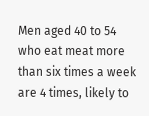Men aged 40 to 54 who eat meat more than six times a week are 4 times, likely to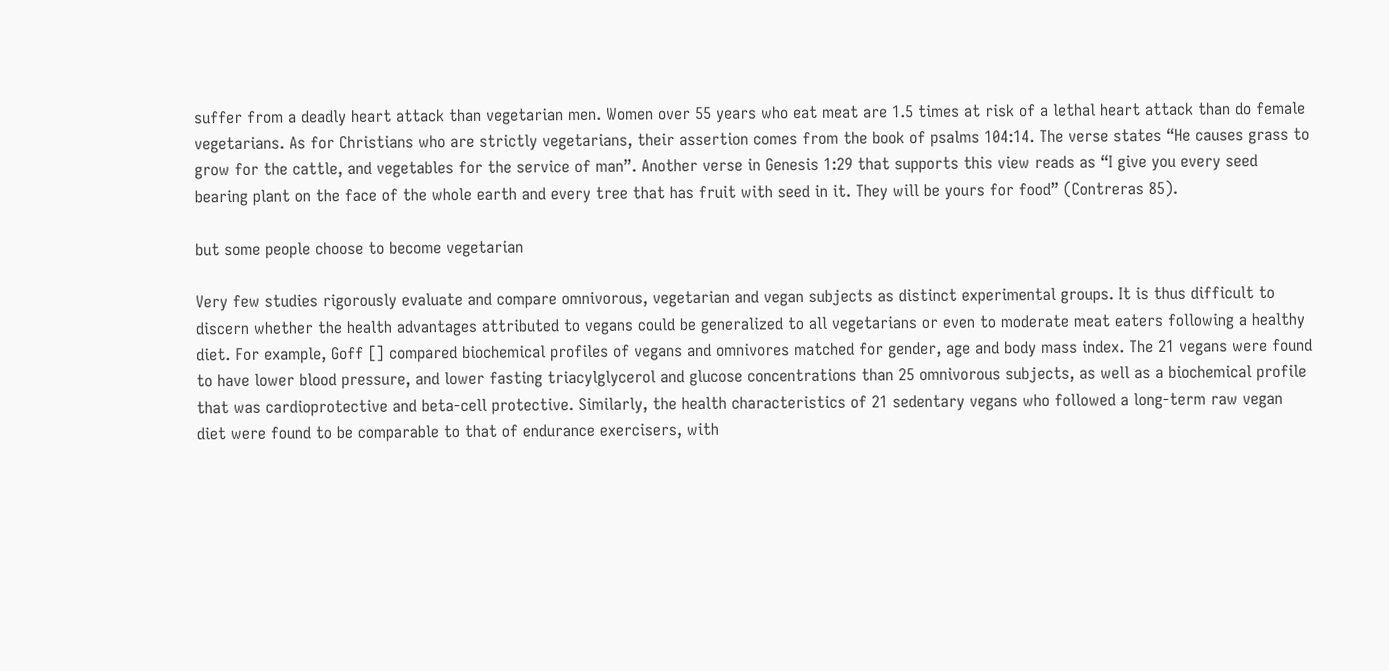suffer from a deadly heart attack than vegetarian men. Women over 55 years who eat meat are 1.5 times at risk of a lethal heart attack than do female vegetarians. As for Christians who are strictly vegetarians, their assertion comes from the book of psalms 104:14. The verse states “He causes grass to grow for the cattle, and vegetables for the service of man”. Another verse in Genesis 1:29 that supports this view reads as “I give you every seed bearing plant on the face of the whole earth and every tree that has fruit with seed in it. They will be yours for food” (Contreras 85).

but some people choose to become vegetarian

Very few studies rigorously evaluate and compare omnivorous, vegetarian and vegan subjects as distinct experimental groups. It is thus difficult to discern whether the health advantages attributed to vegans could be generalized to all vegetarians or even to moderate meat eaters following a healthy diet. For example, Goff [] compared biochemical profiles of vegans and omnivores matched for gender, age and body mass index. The 21 vegans were found to have lower blood pressure, and lower fasting triacylglycerol and glucose concentrations than 25 omnivorous subjects, as well as a biochemical profile that was cardioprotective and beta-cell protective. Similarly, the health characteristics of 21 sedentary vegans who followed a long-term raw vegan diet were found to be comparable to that of endurance exercisers, with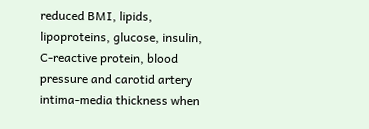reduced BMI, lipids, lipoproteins, glucose, insulin, C-reactive protein, blood pressure and carotid artery intima-media thickness when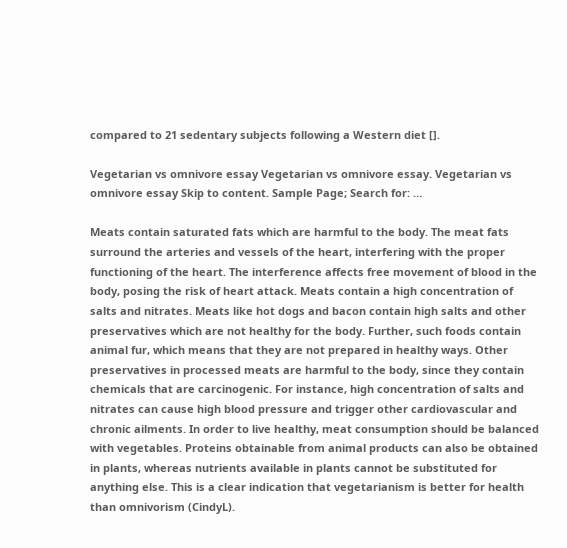compared to 21 sedentary subjects following a Western diet [].

Vegetarian vs omnivore essay Vegetarian vs omnivore essay. Vegetarian vs omnivore essay Skip to content. Sample Page; Search for: …

Meats contain saturated fats which are harmful to the body. The meat fats surround the arteries and vessels of the heart, interfering with the proper functioning of the heart. The interference affects free movement of blood in the body, posing the risk of heart attack. Meats contain a high concentration of salts and nitrates. Meats like hot dogs and bacon contain high salts and other preservatives which are not healthy for the body. Further, such foods contain animal fur, which means that they are not prepared in healthy ways. Other preservatives in processed meats are harmful to the body, since they contain chemicals that are carcinogenic. For instance, high concentration of salts and nitrates can cause high blood pressure and trigger other cardiovascular and chronic ailments. In order to live healthy, meat consumption should be balanced with vegetables. Proteins obtainable from animal products can also be obtained in plants, whereas nutrients available in plants cannot be substituted for anything else. This is a clear indication that vegetarianism is better for health than omnivorism (CindyL).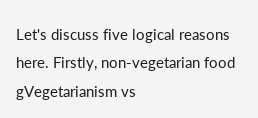Let's discuss five logical reasons here. Firstly, non-vegetarian food gVegetarianism vs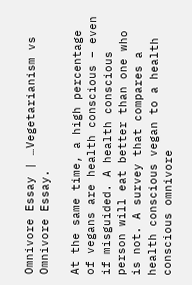Omnivore Essay | …Vegetarianism vs Omnivore Essay.

At the same time, a high percentage of vegans are health conscious – even if misguided. A health conscious person will eat better than one who is not. A survey that compares a health conscious vegan to a health conscious omnivore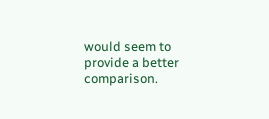would seem to provide a better comparison.